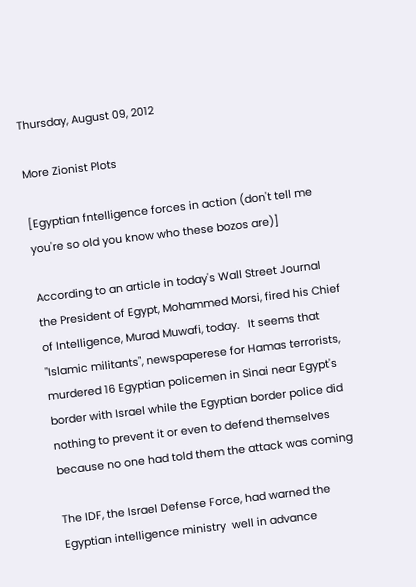Thursday, August 09, 2012

More Zionist Plots

[Egyptian fntelligence forces in action (don't tell me you're so old you know who these bozos are)]

According to an article in today's Wall Street Journal the President of Egypt, Mohammed Morsi, fired his Chief of Intelligence, Murad Muwafi, today.   It seems that "Islamic militants", newspaperese for Hamas terrorists, murdered 16 Egyptian policemen in Sinai near Egypt's border with Israel while the Egyptian border police did nothing to prevent it or even to defend themselves because no one had told them the attack was coming

The IDF, the Israel Defense Force, had warned the Egyptian intelligence ministry  well in advance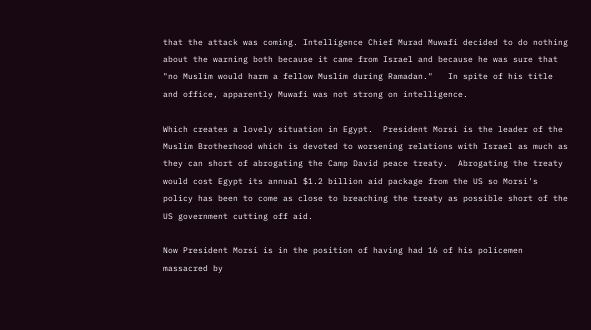that the attack was coming. Intelligence Chief Murad Muwafi decided to do nothing about the warning both because it came from Israel and because he was sure that "no Muslim would harm a fellow Muslim during Ramadan."   In spite of his title and office, apparently Muwafi was not strong on intelligence.

Which creates a lovely situation in Egypt.  President Morsi is the leader of the Muslim Brotherhood which is devoted to worsening relations with Israel as much as they can short of abrogating the Camp David peace treaty.  Abrogating the treaty would cost Egypt its annual $1.2 billion aid package from the US so Morsi's policy has been to come as close to breaching the treaty as possible short of the US government cutting off aid.

Now President Morsi is in the position of having had 16 of his policemen massacred by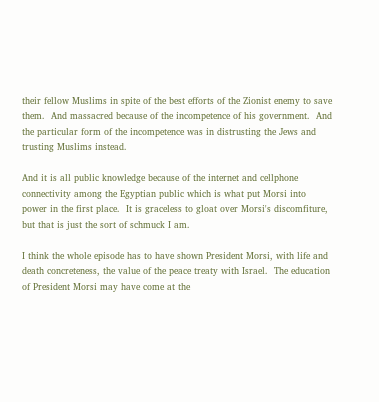their fellow Muslims in spite of the best efforts of the Zionist enemy to save them.  And massacred because of the incompetence of his government.  And the particular form of the incompetence was in distrusting the Jews and trusting Muslims instead.

And it is all public knowledge because of the internet and cellphone connectivity among the Egyptian public which is what put Morsi into power in the first place.  It is graceless to gloat over Morsi's discomfiture, but that is just the sort of schmuck I am.

I think the whole episode has to have shown President Morsi, with life and death concreteness, the value of the peace treaty with Israel.  The education of President Morsi may have come at the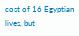cost of 16 Egyptian lives, but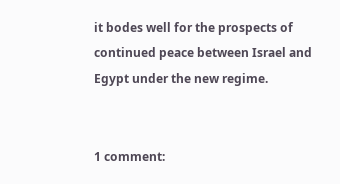it bodes well for the prospects of continued peace between Israel and Egypt under the new regime.


1 comment: